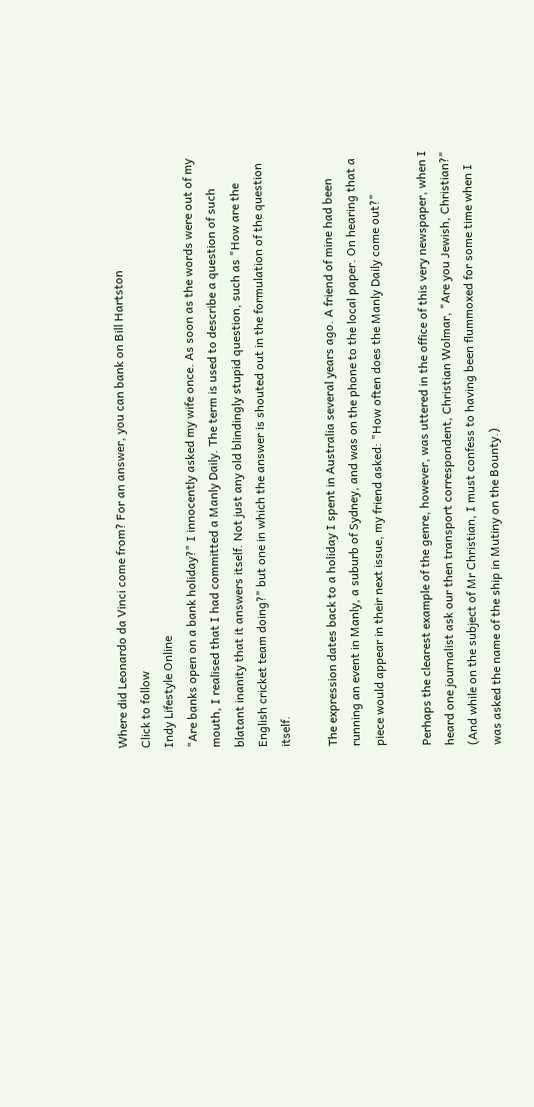Where did Leonardo da Vinci come from? For an answer, you can bank on Bill Hartston
Click to follow
Indy Lifestyle Online
"Are banks open on a bank holiday?" I innocently asked my wife once. As soon as the words were out of my mouth, I realised that I had committed a Manly Daily. The term is used to describe a question of such blatant inanity that it answers itself. Not just any old blindingly stupid question, such as "How are the English cricket team doing?" but one in which the answer is shouted out in the formulation of the question itself.

The expression dates back to a holiday I spent in Australia several years ago. A friend of mine had been running an event in Manly, a suburb of Sydney, and was on the phone to the local paper. On hearing that a piece would appear in their next issue, my friend asked: "How often does the Manly Daily come out?"

Perhaps the clearest example of the genre, however, was uttered in the office of this very newspaper, when I heard one journalist ask our then transport correspondent, Christian Wolmar, "Are you Jewish, Christian?" (And while on the subject of Mr Christian, I must confess to having been flummoxed for some time when I was asked the name of the ship in Mutiny on the Bounty.)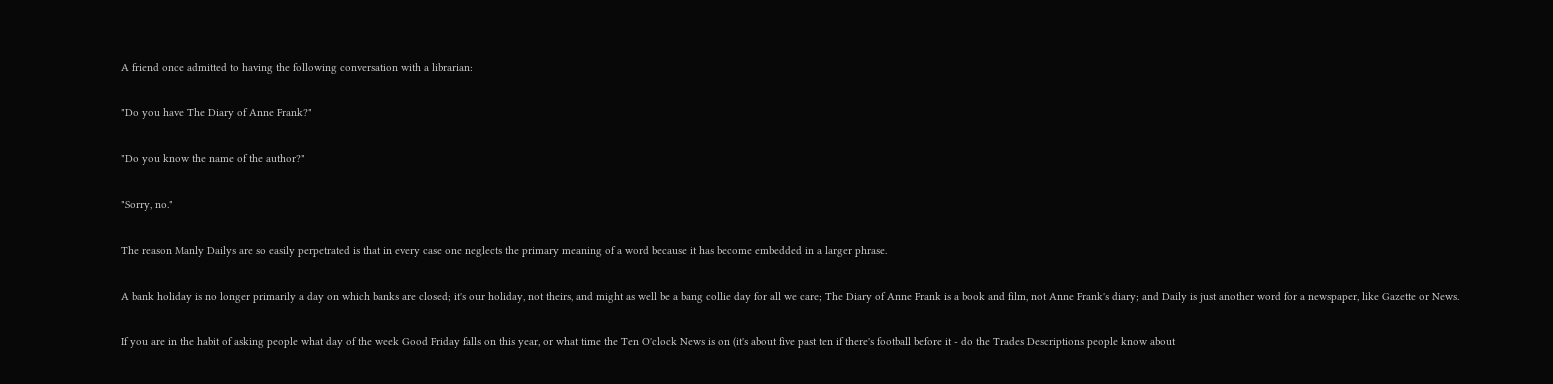A friend once admitted to having the following conversation with a librarian:

"Do you have The Diary of Anne Frank?"

"Do you know the name of the author?"

"Sorry, no."

The reason Manly Dailys are so easily perpetrated is that in every case one neglects the primary meaning of a word because it has become embedded in a larger phrase.

A bank holiday is no longer primarily a day on which banks are closed; it's our holiday, not theirs, and might as well be a bang collie day for all we care; The Diary of Anne Frank is a book and film, not Anne Frank's diary; and Daily is just another word for a newspaper, like Gazette or News.

If you are in the habit of asking people what day of the week Good Friday falls on this year, or what time the Ten O'clock News is on (it's about five past ten if there's football before it - do the Trades Descriptions people know about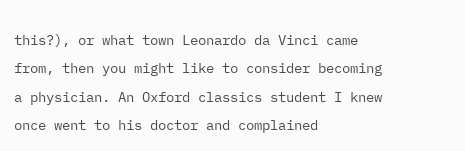this?), or what town Leonardo da Vinci came from, then you might like to consider becoming a physician. An Oxford classics student I knew once went to his doctor and complained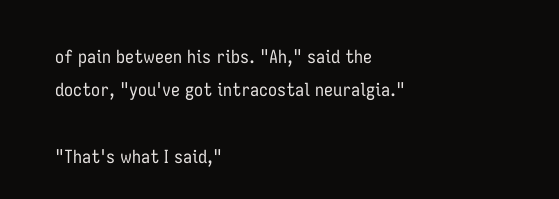of pain between his ribs. "Ah," said the doctor, "you've got intracostal neuralgia."

"That's what I said,"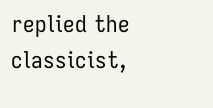replied the classicist,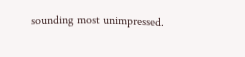sounding most unimpressed.